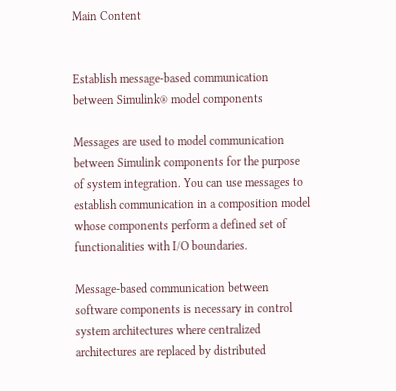Main Content


Establish message-based communication between Simulink® model components

Messages are used to model communication between Simulink components for the purpose of system integration. You can use messages to establish communication in a composition model whose components perform a defined set of functionalities with I/O boundaries.

Message-based communication between software components is necessary in control system architectures where centralized architectures are replaced by distributed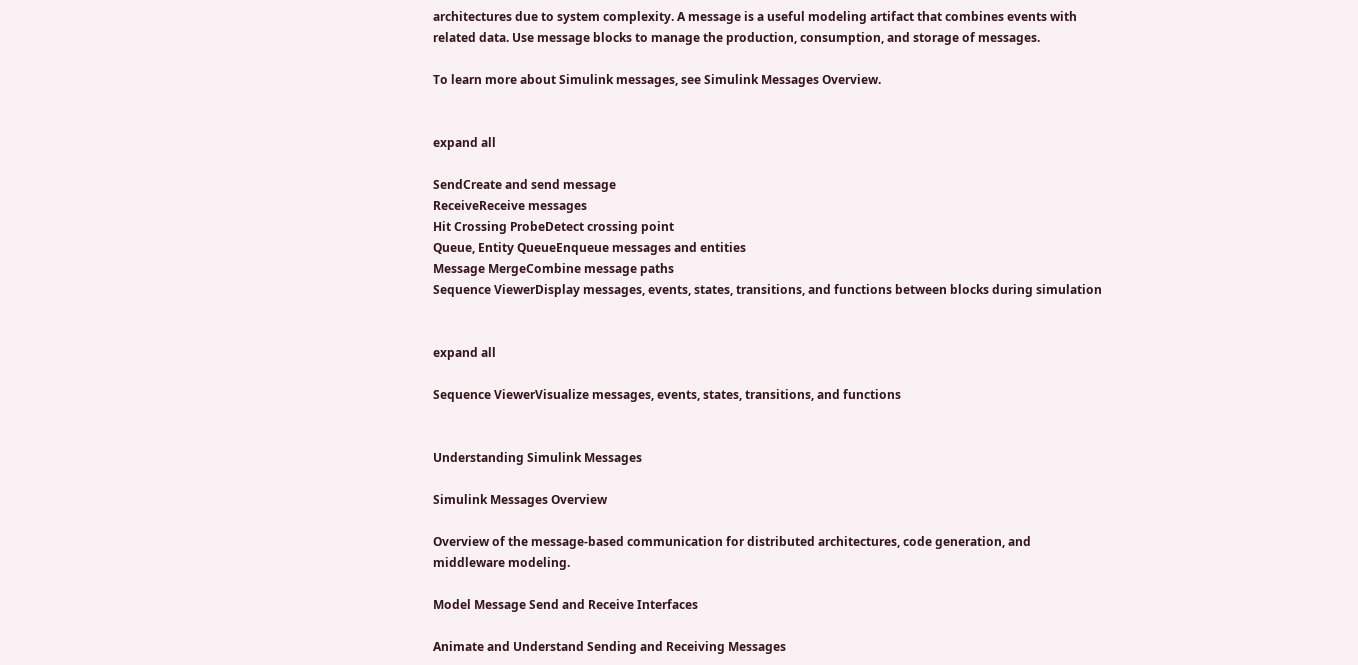architectures due to system complexity. A message is a useful modeling artifact that combines events with related data. Use message blocks to manage the production, consumption, and storage of messages.

To learn more about Simulink messages, see Simulink Messages Overview.


expand all

SendCreate and send message
ReceiveReceive messages
Hit Crossing ProbeDetect crossing point
Queue, Entity QueueEnqueue messages and entities
Message MergeCombine message paths
Sequence ViewerDisplay messages, events, states, transitions, and functions between blocks during simulation


expand all

Sequence ViewerVisualize messages, events, states, transitions, and functions


Understanding Simulink Messages

Simulink Messages Overview

Overview of the message-based communication for distributed architectures, code generation, and middleware modeling.

Model Message Send and Receive Interfaces

Animate and Understand Sending and Receiving Messages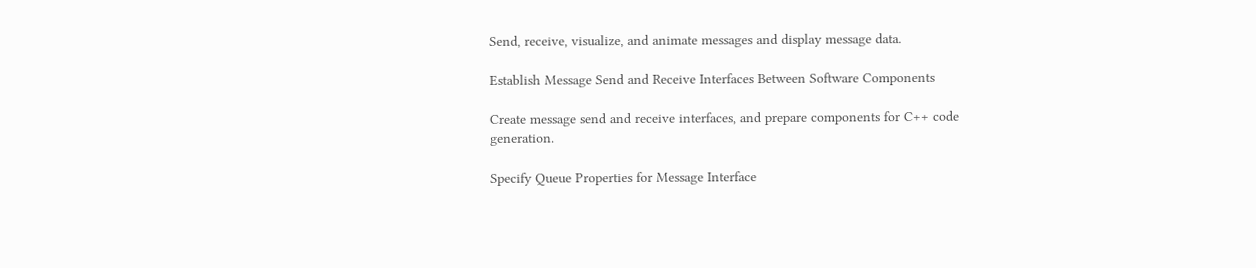Send, receive, visualize, and animate messages and display message data.

Establish Message Send and Receive Interfaces Between Software Components

Create message send and receive interfaces, and prepare components for C++ code generation.

Specify Queue Properties for Message Interface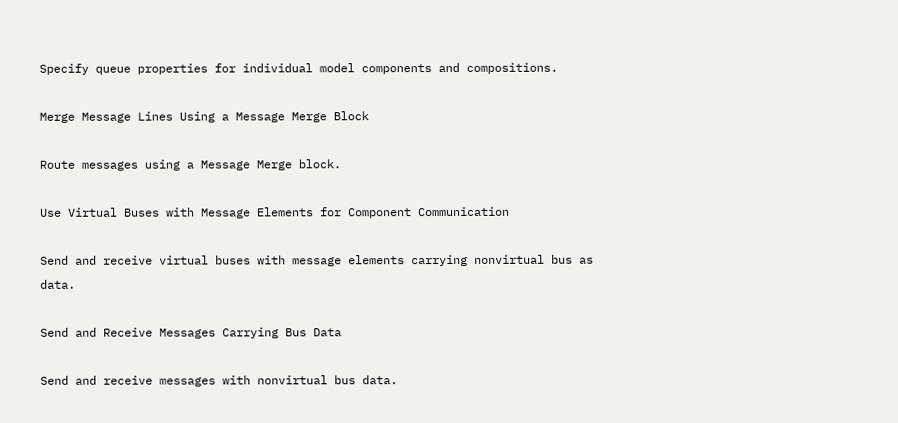Specify queue properties for individual model components and compositions.

Merge Message Lines Using a Message Merge Block

Route messages using a Message Merge block.

Use Virtual Buses with Message Elements for Component Communication

Send and receive virtual buses with message elements carrying nonvirtual bus as data.

Send and Receive Messages Carrying Bus Data

Send and receive messages with nonvirtual bus data.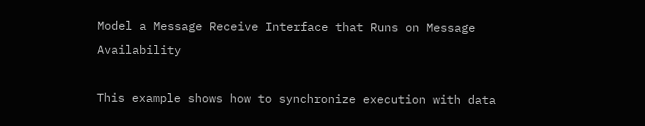Model a Message Receive Interface that Runs on Message Availability

This example shows how to synchronize execution with data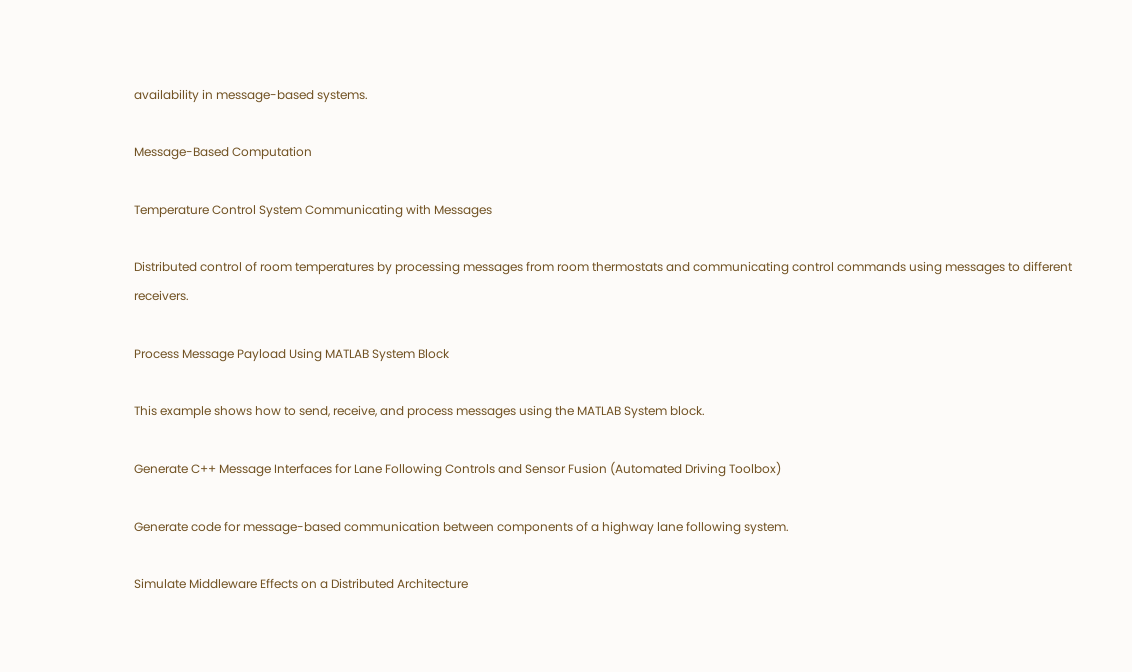availability in message-based systems.

Message-Based Computation

Temperature Control System Communicating with Messages

Distributed control of room temperatures by processing messages from room thermostats and communicating control commands using messages to different receivers.

Process Message Payload Using MATLAB System Block

This example shows how to send, receive, and process messages using the MATLAB System block.

Generate C++ Message Interfaces for Lane Following Controls and Sensor Fusion (Automated Driving Toolbox)

Generate code for message-based communication between components of a highway lane following system.

Simulate Middleware Effects on a Distributed Architecture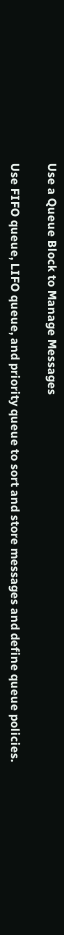Use a Queue Block to Manage Messages

Use FIFO queue, LIFO queue, and priority queue to sort and store messages and define queue policies.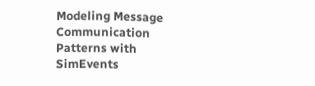Modeling Message Communication Patterns with SimEvents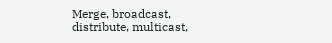Merge, broadcast, distribute, multicast,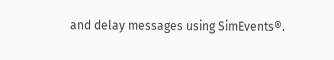and delay messages using SimEvents®.